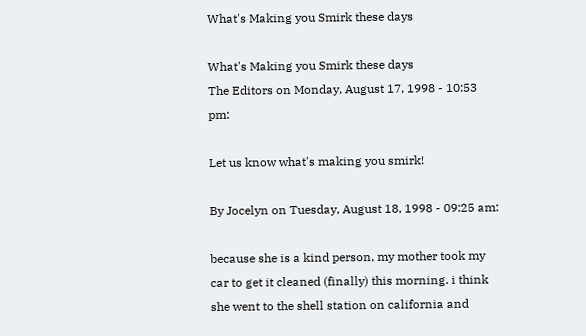What's Making you Smirk these days

What's Making you Smirk these days
The Editors on Monday, August 17, 1998 - 10:53 pm:

Let us know what's making you smirk!

By Jocelyn on Tuesday, August 18, 1998 - 09:25 am:

because she is a kind person, my mother took my car to get it cleaned (finally) this morning. i think she went to the shell station on california and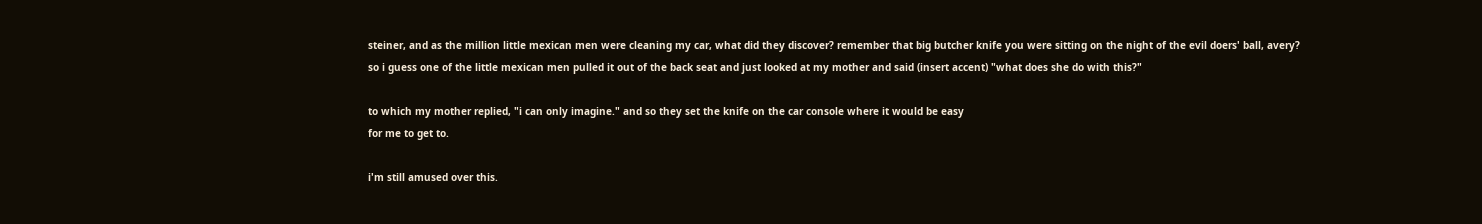steiner, and as the million little mexican men were cleaning my car, what did they discover? remember that big butcher knife you were sitting on the night of the evil doers' ball, avery?
so i guess one of the little mexican men pulled it out of the back seat and just looked at my mother and said (insert accent) "what does she do with this?"

to which my mother replied, "i can only imagine." and so they set the knife on the car console where it would be easy
for me to get to.

i'm still amused over this.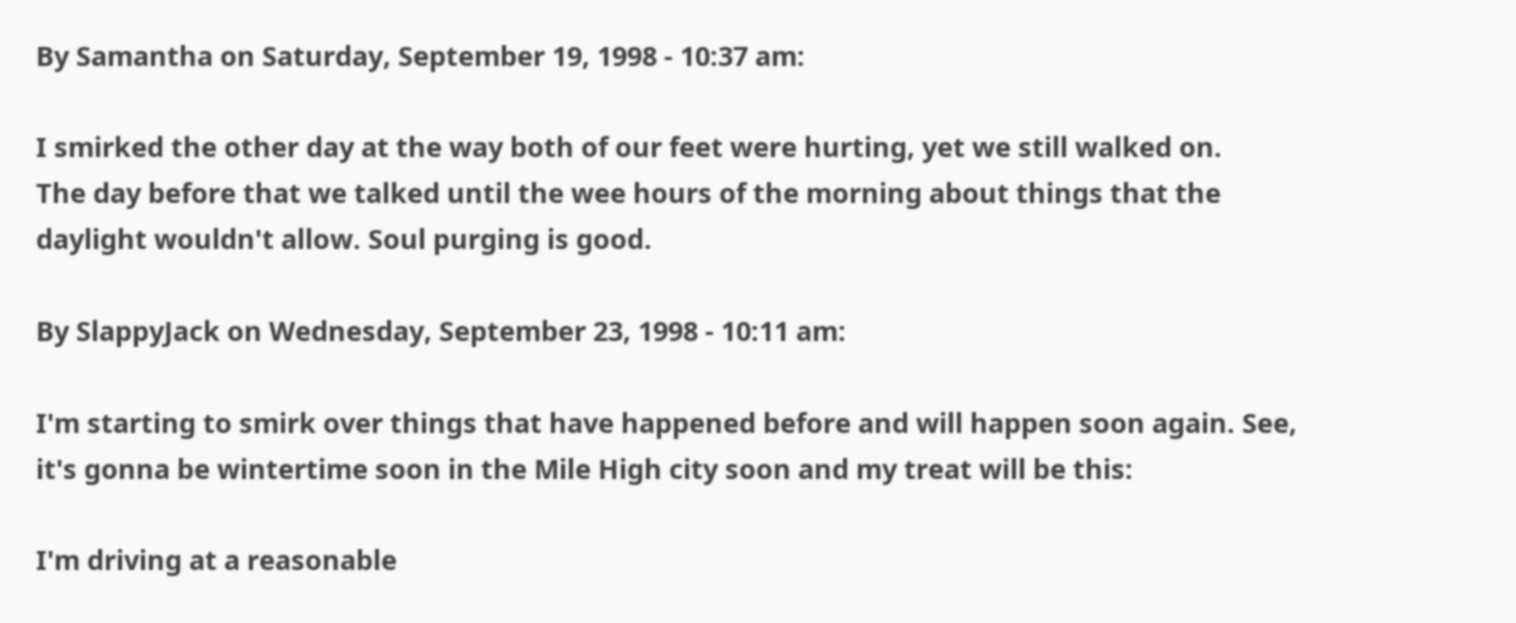By Samantha on Saturday, September 19, 1998 - 10:37 am:

I smirked the other day at the way both of our feet were hurting, yet we still walked on.
The day before that we talked until the wee hours of the morning about things that the daylight wouldn't allow. Soul purging is good.

By SlappyJack on Wednesday, September 23, 1998 - 10:11 am:

I'm starting to smirk over things that have happened before and will happen soon again. See, it's gonna be wintertime soon in the Mile High city soon and my treat will be this:

I'm driving at a reasonable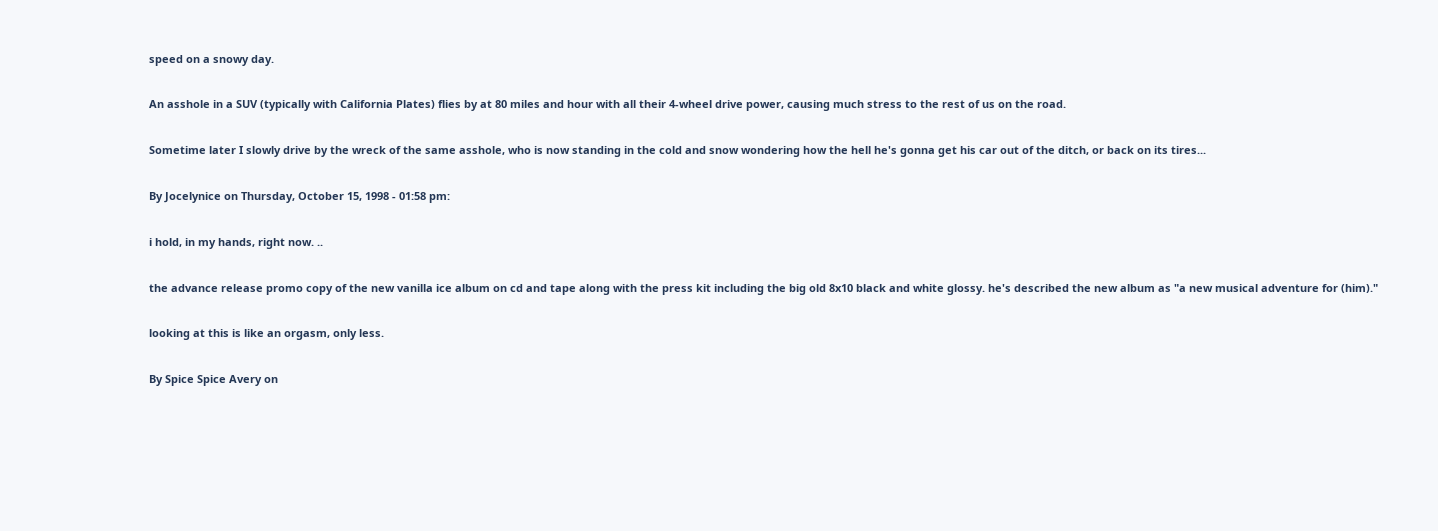speed on a snowy day.

An asshole in a SUV (typically with California Plates) flies by at 80 miles and hour with all their 4-wheel drive power, causing much stress to the rest of us on the road.

Sometime later I slowly drive by the wreck of the same asshole, who is now standing in the cold and snow wondering how the hell he's gonna get his car out of the ditch, or back on its tires...

By Jocelynice on Thursday, October 15, 1998 - 01:58 pm:

i hold, in my hands, right now. ..

the advance release promo copy of the new vanilla ice album on cd and tape along with the press kit including the big old 8x10 black and white glossy. he's described the new album as "a new musical adventure for (him)."

looking at this is like an orgasm, only less.

By Spice Spice Avery on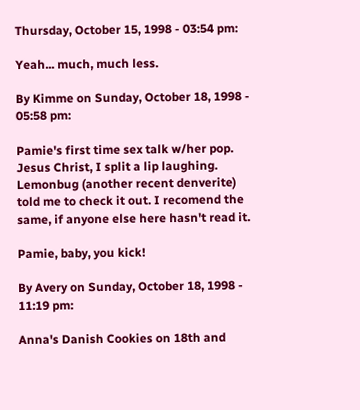Thursday, October 15, 1998 - 03:54 pm:

Yeah... much, much less.

By Kimme on Sunday, October 18, 1998 - 05:58 pm:

Pamie's first time sex talk w/her pop. Jesus Christ, I split a lip laughing. Lemonbug (another recent denverite) told me to check it out. I recomend the same, if anyone else here hasn't read it.

Pamie, baby, you kick!

By Avery on Sunday, October 18, 1998 - 11:19 pm:

Anna's Danish Cookies on 18th and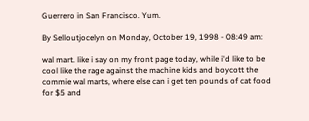Guerrero in San Francisco. Yum.

By Selloutjocelyn on Monday, October 19, 1998 - 08:49 am:

wal mart. like i say on my front page today, while i'd like to be cool like the rage against the machine kids and boycott the commie wal marts, where else can i get ten pounds of cat food for $5 and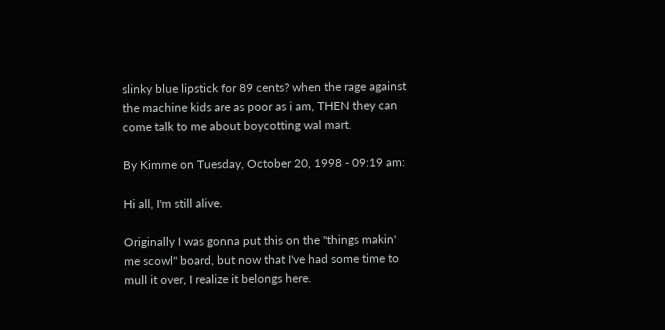slinky blue lipstick for 89 cents? when the rage against the machine kids are as poor as i am, THEN they can come talk to me about boycotting wal mart.

By Kimme on Tuesday, October 20, 1998 - 09:19 am:

Hi all, I'm still alive.

Originally I was gonna put this on the "things makin' me scowl" board, but now that I've had some time to mull it over, I realize it belongs here.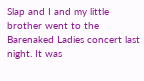Slap and I and my little brother went to the Barenaked Ladies concert last night. It was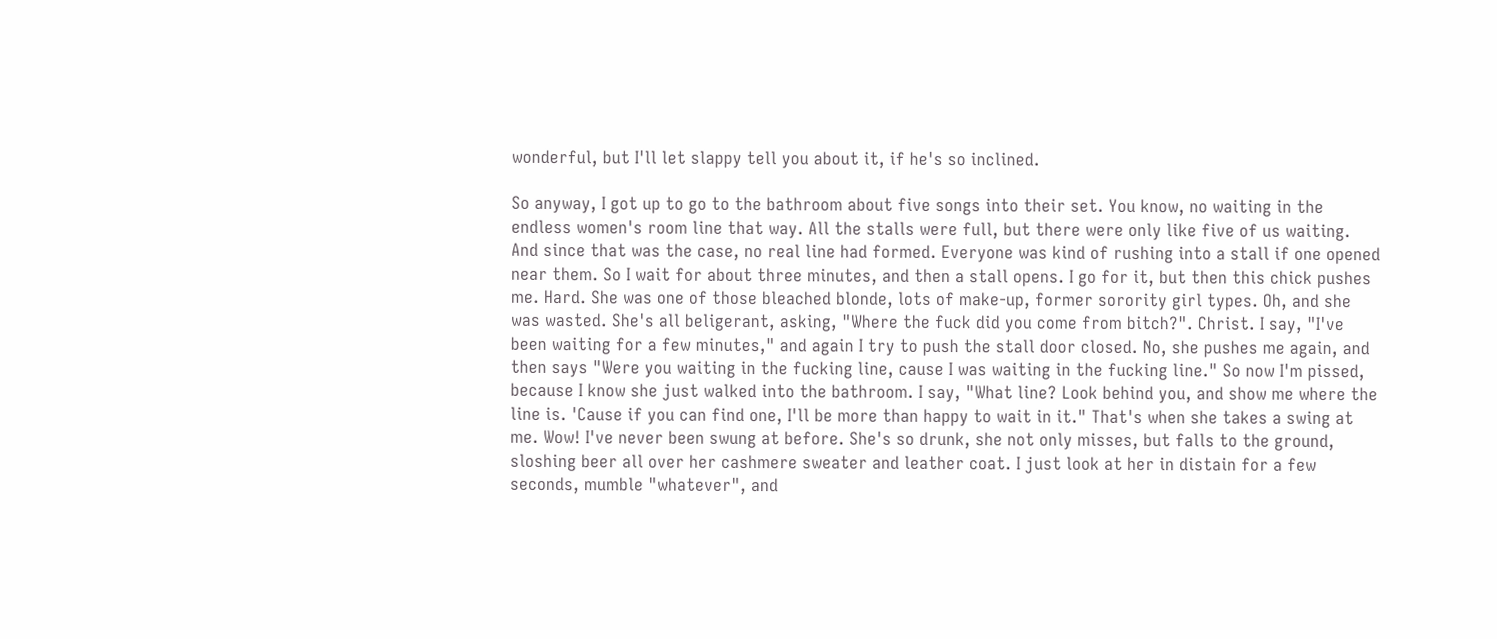wonderful, but I'll let slappy tell you about it, if he's so inclined.

So anyway, I got up to go to the bathroom about five songs into their set. You know, no waiting in the endless women's room line that way. All the stalls were full, but there were only like five of us waiting. And since that was the case, no real line had formed. Everyone was kind of rushing into a stall if one opened near them. So I wait for about three minutes, and then a stall opens. I go for it, but then this chick pushes me. Hard. She was one of those bleached blonde, lots of make-up, former sorority girl types. Oh, and she was wasted. She's all beligerant, asking, "Where the fuck did you come from bitch?". Christ. I say, "I've been waiting for a few minutes," and again I try to push the stall door closed. No, she pushes me again, and then says "Were you waiting in the fucking line, cause I was waiting in the fucking line." So now I'm pissed, because I know she just walked into the bathroom. I say, "What line? Look behind you, and show me where the line is. 'Cause if you can find one, I'll be more than happy to wait in it." That's when she takes a swing at me. Wow! I've never been swung at before. She's so drunk, she not only misses, but falls to the ground, sloshing beer all over her cashmere sweater and leather coat. I just look at her in distain for a few seconds, mumble "whatever", and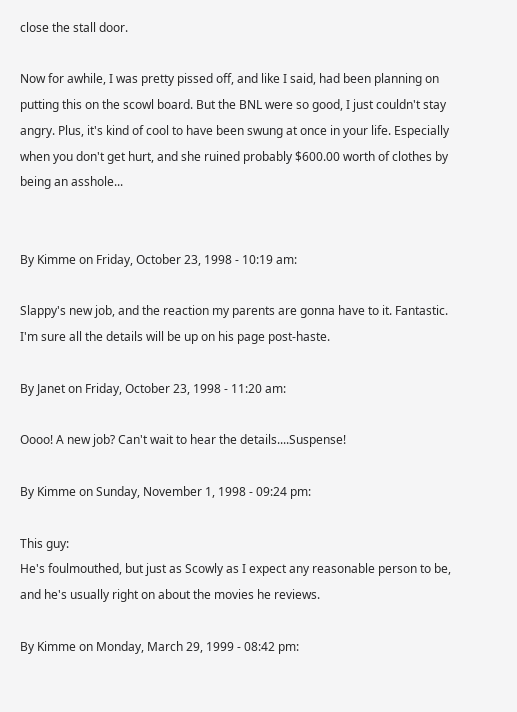close the stall door.

Now for awhile, I was pretty pissed off, and like I said, had been planning on putting this on the scowl board. But the BNL were so good, I just couldn't stay angry. Plus, it's kind of cool to have been swung at once in your life. Especially when you don't get hurt, and she ruined probably $600.00 worth of clothes by being an asshole...


By Kimme on Friday, October 23, 1998 - 10:19 am:

Slappy's new job, and the reaction my parents are gonna have to it. Fantastic. I'm sure all the details will be up on his page post-haste.

By Janet on Friday, October 23, 1998 - 11:20 am:

Oooo! A new job? Can't wait to hear the details....Suspense!

By Kimme on Sunday, November 1, 1998 - 09:24 pm:

This guy:
He's foulmouthed, but just as Scowly as I expect any reasonable person to be, and he's usually right on about the movies he reviews.

By Kimme on Monday, March 29, 1999 - 08:42 pm: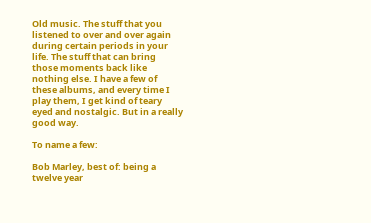Old music. The stuff that you listened to over and over again during certain periods in your life. The stuff that can bring those moments back like nothing else. I have a few of these albums, and every time I play them, I get kind of teary eyed and nostalgic. But in a really good way.

To name a few:

Bob Marley, best of: being a twelve year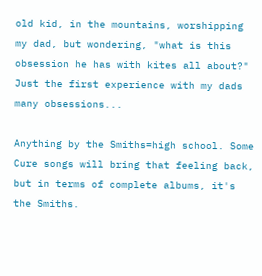old kid, in the mountains, worshipping my dad, but wondering, "what is this obsession he has with kites all about?" Just the first experience with my dads many obsessions...

Anything by the Smiths=high school. Some Cure songs will bring that feeling back, but in terms of complete albums, it's the Smiths.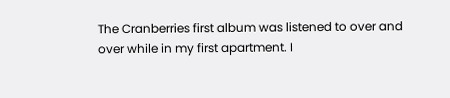The Cranberries first album was listened to over and over while in my first apartment. I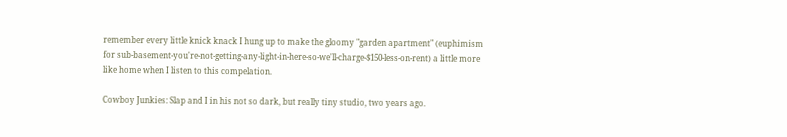remember every little knick knack I hung up to make the gloomy "garden apartment" (euphimism for sub-basement-you're-not-getting-any-light-in-here-so-we'll-charge-$150-less-on-rent) a little more like home when I listen to this compelation.

Cowboy Junkies: Slap and I in his not so dark, but really tiny studio, two years ago.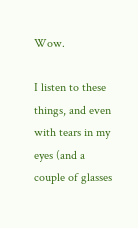Wow.

I listen to these things, and even with tears in my eyes (and a couple of glasses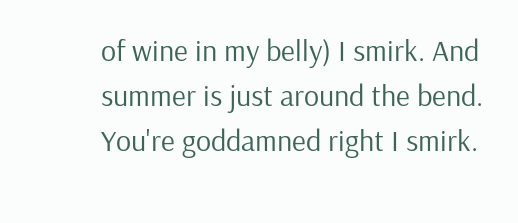of wine in my belly) I smirk. And summer is just around the bend. You're goddamned right I smirk.